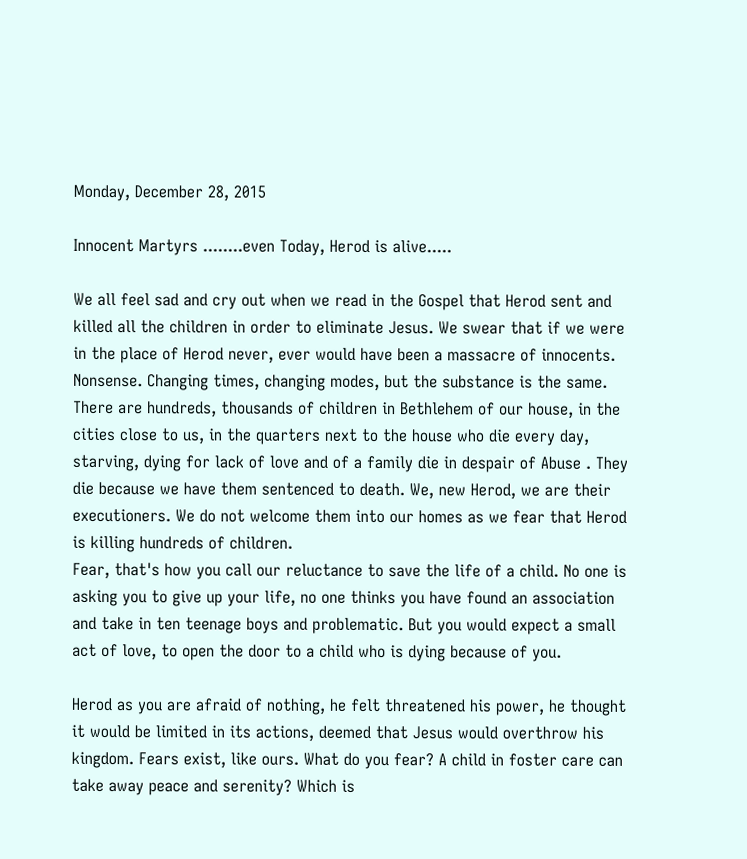Monday, December 28, 2015

Innocent Martyrs ........even Today, Herod is alive.....

We all feel sad and cry out when we read in the Gospel that Herod sent and killed all the children in order to eliminate Jesus. We swear that if we were in the place of Herod never, ever would have been a massacre of innocents. Nonsense. Changing times, changing modes, but the substance is the same. There are hundreds, thousands of children in Bethlehem of our house, in the cities close to us, in the quarters next to the house who die every day, starving, dying for lack of love and of a family die in despair of Abuse . They die because we have them sentenced to death. We, new Herod, we are their executioners. We do not welcome them into our homes as we fear that Herod is killing hundreds of children.
Fear, that's how you call our reluctance to save the life of a child. No one is asking you to give up your life, no one thinks you have found an association and take in ten teenage boys and problematic. But you would expect a small act of love, to open the door to a child who is dying because of you.

Herod as you are afraid of nothing, he felt threatened his power, he thought it would be limited in its actions, deemed that Jesus would overthrow his kingdom. Fears exist, like ours. What do you fear? A child in foster care can take away peace and serenity? Which is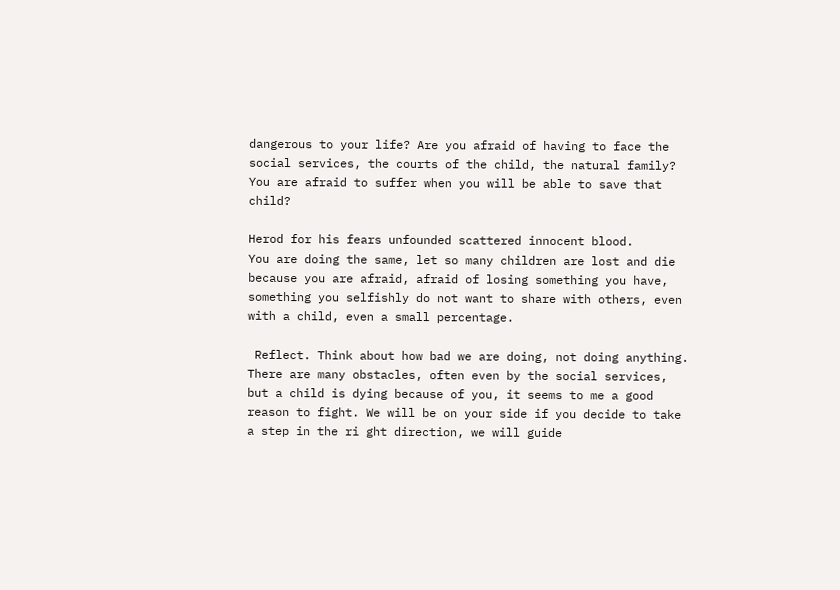dangerous to your life? Are you afraid of having to face the social services, the courts of the child, the natural family? You are afraid to suffer when you will be able to save that child?

Herod for his fears unfounded scattered innocent blood.
You are doing the same, let so many children are lost and die because you are afraid, afraid of losing something you have, something you selfishly do not want to share with others, even with a child, even a small percentage.

 Reflect. Think about how bad we are doing, not doing anything.
There are many obstacles, often even by the social services, but a child is dying because of you, it seems to me a good reason to fight. We will be on your side if you decide to take a step in the ri ght direction, we will guide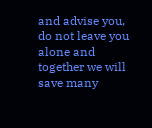and advise you, do not leave you alone and together we will save many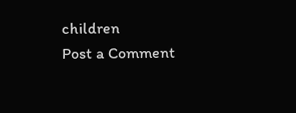children
Post a Comment